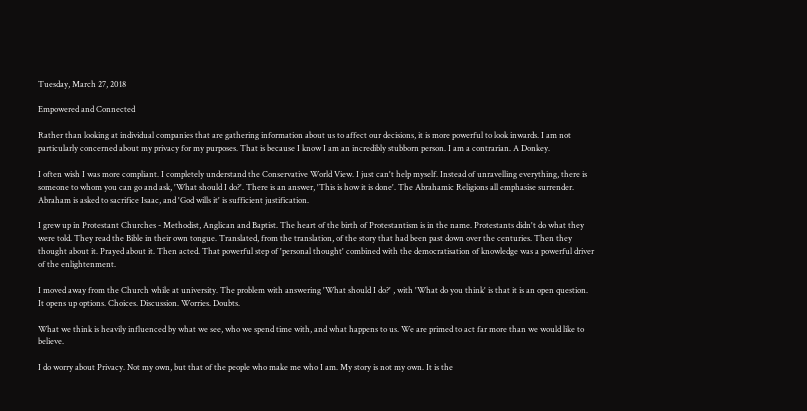Tuesday, March 27, 2018

Empowered and Connected

Rather than looking at individual companies that are gathering information about us to affect our decisions, it is more powerful to look inwards. I am not particularly concerned about my privacy for my purposes. That is because I know I am an incredibly stubborn person. I am a contrarian. A Donkey.

I often wish I was more compliant. I completely understand the Conservative World View. I just can't help myself. Instead of unravelling everything, there is someone to whom you can go and ask, 'What should I do?'. There is an answer, 'This is how it is done'. The Abrahamic Religions all emphasise surrender. Abraham is asked to sacrifice Isaac, and 'God wills it' is sufficient justification.

I grew up in Protestant Churches - Methodist, Anglican and Baptist. The heart of the birth of Protestantism is in the name. Protestants didn't do what they were told. They read the Bible in their own tongue. Translated, from the translation, of the story that had been past down over the centuries. Then they thought about it. Prayed about it. Then acted. That powerful step of 'personal thought' combined with the democratisation of knowledge was a powerful driver of the enlightenment.

I moved away from the Church while at university. The problem with answering 'What should I do?' , with 'What do you think' is that it is an open question. It opens up options. Choices. Discussion. Worries. Doubts.

What we think is heavily influenced by what we see, who we spend time with, and what happens to us. We are primed to act far more than we would like to believe.

I do worry about Privacy. Not my own, but that of the people who make me who I am. My story is not my own. It is the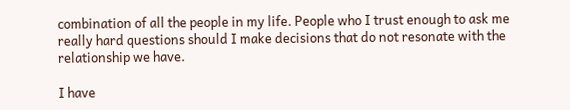combination of all the people in my life. People who I trust enough to ask me really hard questions should I make decisions that do not resonate with the relationship we have.

I have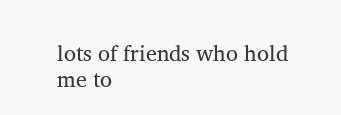lots of friends who hold me to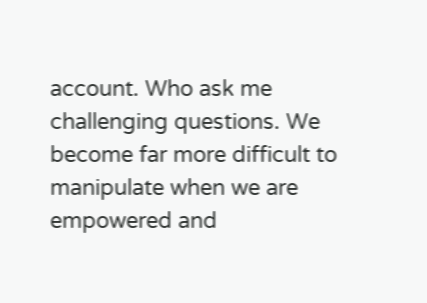account. Who ask me challenging questions. We become far more difficult to manipulate when we are empowered and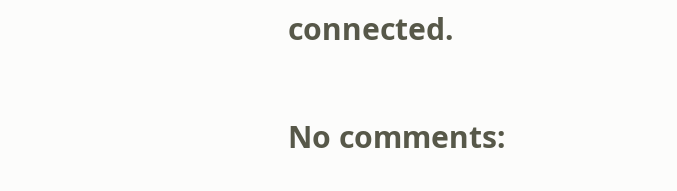connected.

No comments: